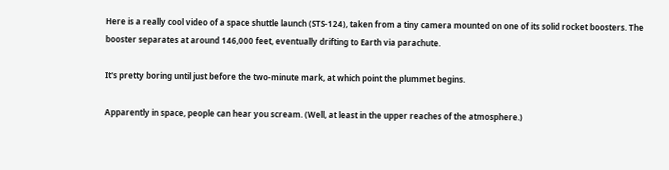Here is a really cool video of a space shuttle launch (STS-124), taken from a tiny camera mounted on one of its solid rocket boosters. The booster separates at around 146,000 feet, eventually drifting to Earth via parachute.

It's pretty boring until just before the two-minute mark, at which point the plummet begins.

Apparently in space, people can hear you scream. (Well, at least in the upper reaches of the atmosphere.)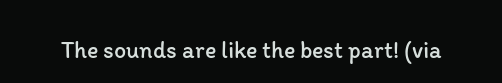The sounds are like the best part! (via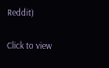Reddit)

Click to view